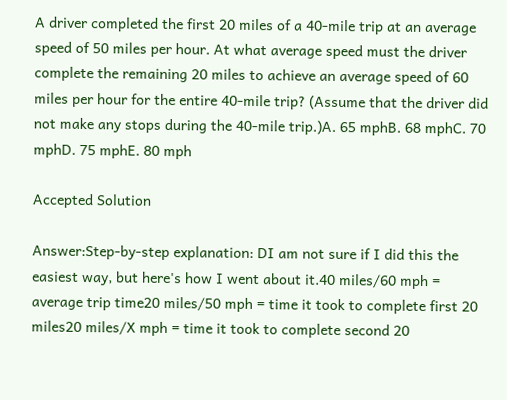A driver completed the first 20 miles of a 40-mile trip at an average speed of 50 miles per hour. At what average speed must the driver complete the remaining 20 miles to achieve an average speed of 60 miles per hour for the entire 40-mile trip? (Assume that the driver did not make any stops during the 40-mile trip.)A. 65 mphB. 68 mphC. 70 mphD. 75 mphE. 80 mph

Accepted Solution

Answer:Step-by-step explanation: DI am not sure if I did this the easiest way, but here's how I went about it.40 miles/60 mph = average trip time20 miles/50 mph = time it took to complete first 20 miles20 miles/X mph = time it took to complete second 20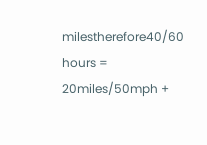milestherefore40/60 hours = 20miles/50mph +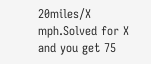20miles/X mph.Solved for X and you get 75